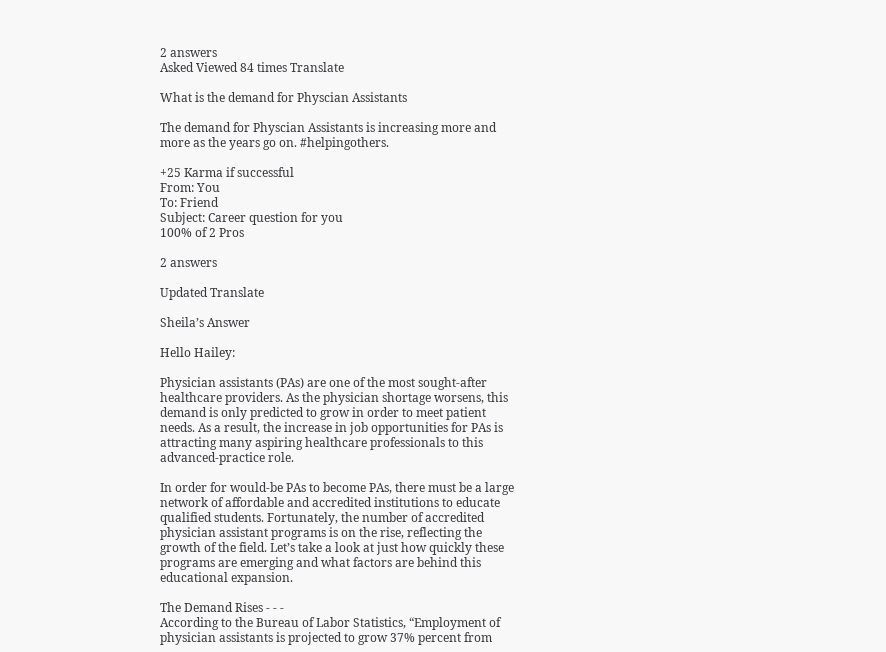2 answers
Asked Viewed 84 times Translate

What is the demand for Physcian Assistants

The demand for Physcian Assistants is increasing more and more as the years go on. #helpingothers.

+25 Karma if successful
From: You
To: Friend
Subject: Career question for you
100% of 2 Pros

2 answers

Updated Translate

Sheila’s Answer

Hello Hailey:

Physician assistants (PAs) are one of the most sought-after healthcare providers. As the physician shortage worsens, this demand is only predicted to grow in order to meet patient needs. As a result, the increase in job opportunities for PAs is attracting many aspiring healthcare professionals to this advanced-practice role.

In order for would-be PAs to become PAs, there must be a large network of affordable and accredited institutions to educate qualified students. Fortunately, the number of accredited physician assistant programs is on the rise, reflecting the growth of the field. Let’s take a look at just how quickly these programs are emerging and what factors are behind this educational expansion.

The Demand Rises - - -
According to the Bureau of Labor Statistics, “Employment of physician assistants is projected to grow 37% percent from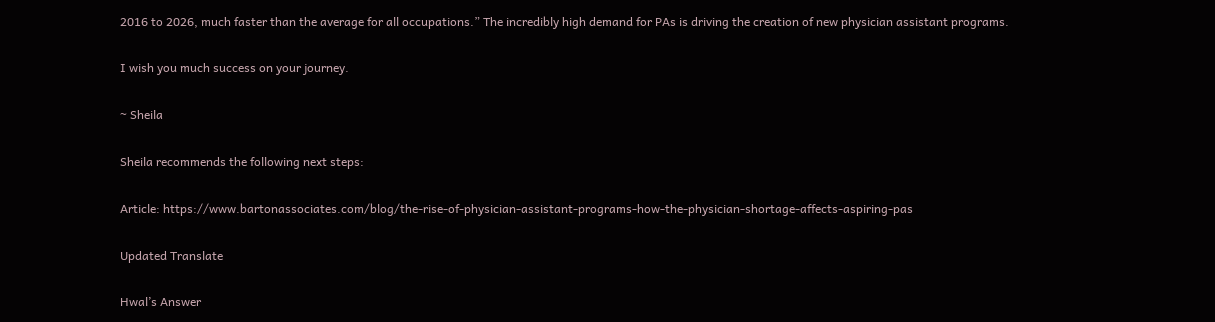2016 to 2026, much faster than the average for all occupations.” The incredibly high demand for PAs is driving the creation of new physician assistant programs.

I wish you much success on your journey.

~ Sheila

Sheila recommends the following next steps:

Article: https://www.bartonassociates.com/blog/the-rise-of-physician-assistant-programs-how-the-physician-shortage-affects-aspiring-pas

Updated Translate

Hwal’s Answer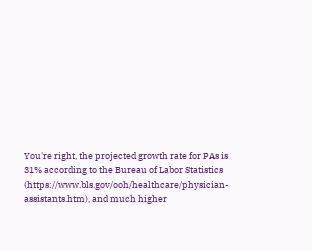You're right, the projected growth rate for PAs is 31% according to the Bureau of Labor Statistics (https://www.bls.gov/ooh/healthcare/physician-assistants.htm), and much higher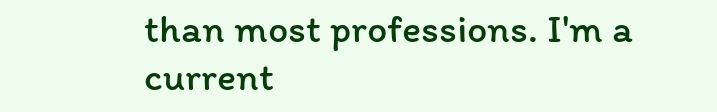than most professions. I'm a current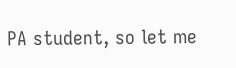PA student, so let me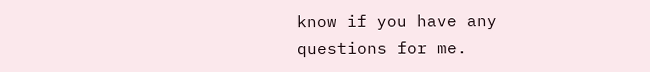know if you have any questions for me.